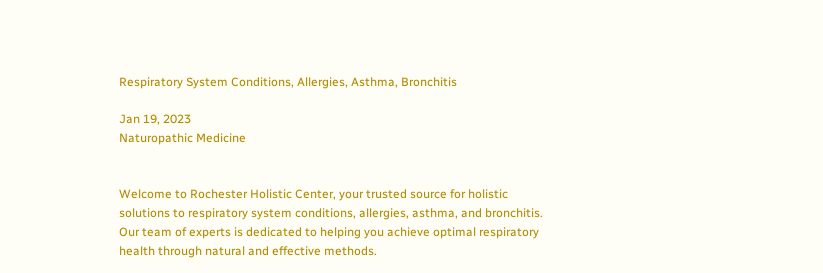Respiratory System Conditions, Allergies, Asthma, Bronchitis

Jan 19, 2023
Naturopathic Medicine


Welcome to Rochester Holistic Center, your trusted source for holistic solutions to respiratory system conditions, allergies, asthma, and bronchitis. Our team of experts is dedicated to helping you achieve optimal respiratory health through natural and effective methods.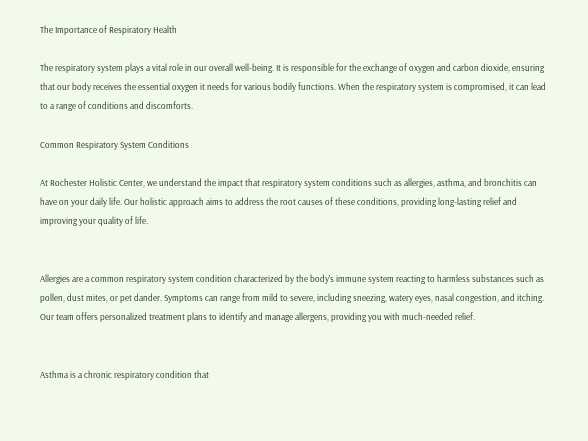The Importance of Respiratory Health

The respiratory system plays a vital role in our overall well-being. It is responsible for the exchange of oxygen and carbon dioxide, ensuring that our body receives the essential oxygen it needs for various bodily functions. When the respiratory system is compromised, it can lead to a range of conditions and discomforts.

Common Respiratory System Conditions

At Rochester Holistic Center, we understand the impact that respiratory system conditions such as allergies, asthma, and bronchitis can have on your daily life. Our holistic approach aims to address the root causes of these conditions, providing long-lasting relief and improving your quality of life.


Allergies are a common respiratory system condition characterized by the body's immune system reacting to harmless substances such as pollen, dust mites, or pet dander. Symptoms can range from mild to severe, including sneezing, watery eyes, nasal congestion, and itching. Our team offers personalized treatment plans to identify and manage allergens, providing you with much-needed relief.


Asthma is a chronic respiratory condition that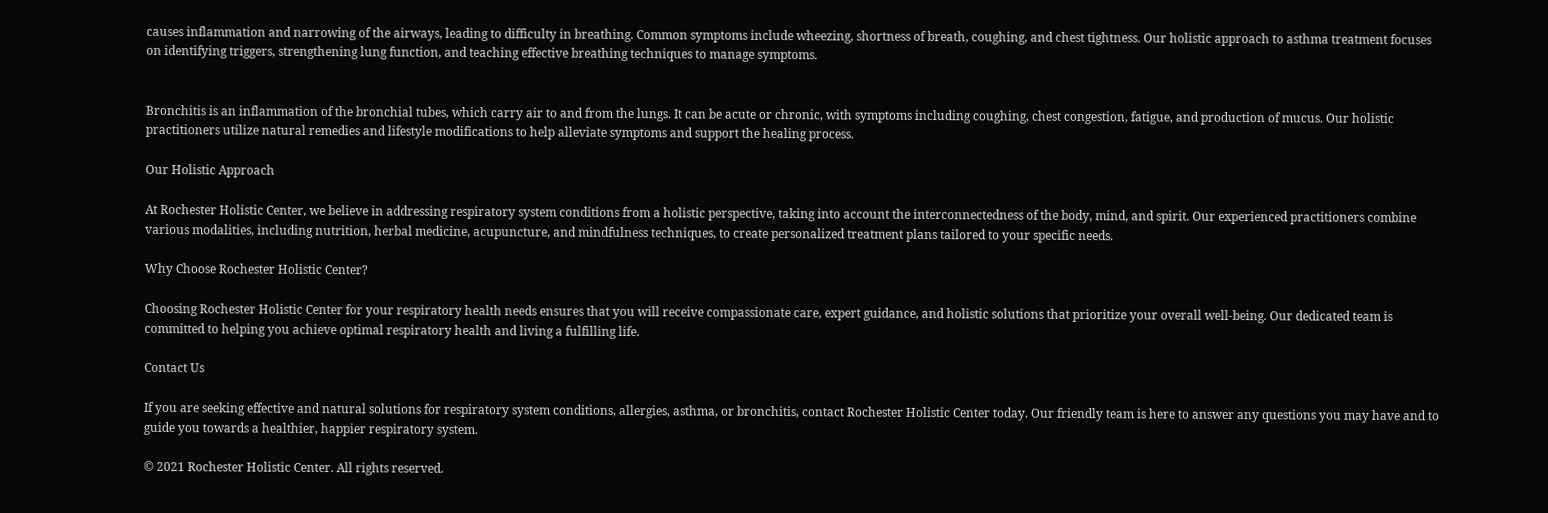causes inflammation and narrowing of the airways, leading to difficulty in breathing. Common symptoms include wheezing, shortness of breath, coughing, and chest tightness. Our holistic approach to asthma treatment focuses on identifying triggers, strengthening lung function, and teaching effective breathing techniques to manage symptoms.


Bronchitis is an inflammation of the bronchial tubes, which carry air to and from the lungs. It can be acute or chronic, with symptoms including coughing, chest congestion, fatigue, and production of mucus. Our holistic practitioners utilize natural remedies and lifestyle modifications to help alleviate symptoms and support the healing process.

Our Holistic Approach

At Rochester Holistic Center, we believe in addressing respiratory system conditions from a holistic perspective, taking into account the interconnectedness of the body, mind, and spirit. Our experienced practitioners combine various modalities, including nutrition, herbal medicine, acupuncture, and mindfulness techniques, to create personalized treatment plans tailored to your specific needs.

Why Choose Rochester Holistic Center?

Choosing Rochester Holistic Center for your respiratory health needs ensures that you will receive compassionate care, expert guidance, and holistic solutions that prioritize your overall well-being. Our dedicated team is committed to helping you achieve optimal respiratory health and living a fulfilling life.

Contact Us

If you are seeking effective and natural solutions for respiratory system conditions, allergies, asthma, or bronchitis, contact Rochester Holistic Center today. Our friendly team is here to answer any questions you may have and to guide you towards a healthier, happier respiratory system.

© 2021 Rochester Holistic Center. All rights reserved.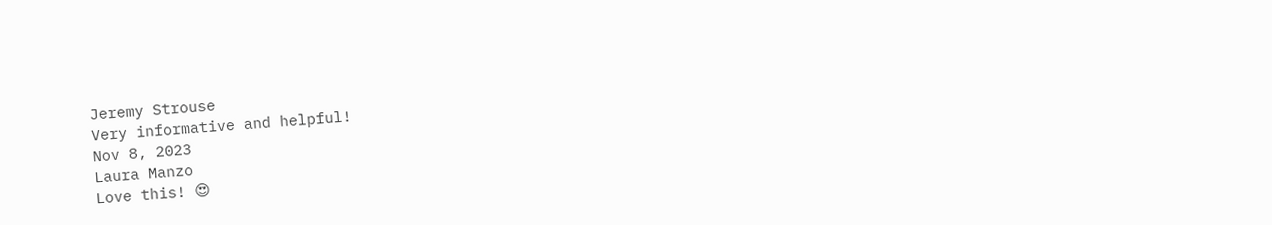Jeremy Strouse
Very informative and helpful!
Nov 8, 2023
Laura Manzo
Love this! 😍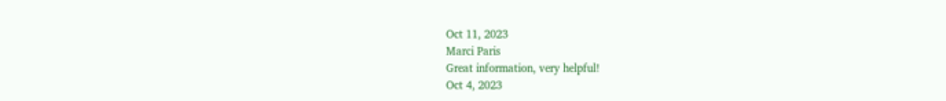Oct 11, 2023
Marci Paris
Great information, very helpful!
Oct 4, 2023